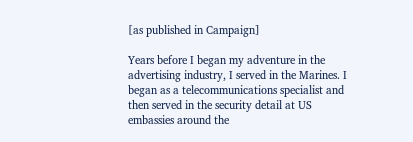[as published in Campaign]

Years before I began my adventure in the advertising industry, I served in the Marines. I began as a telecommunications specialist and then served in the security detail at US embassies around the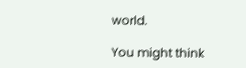world.

You might think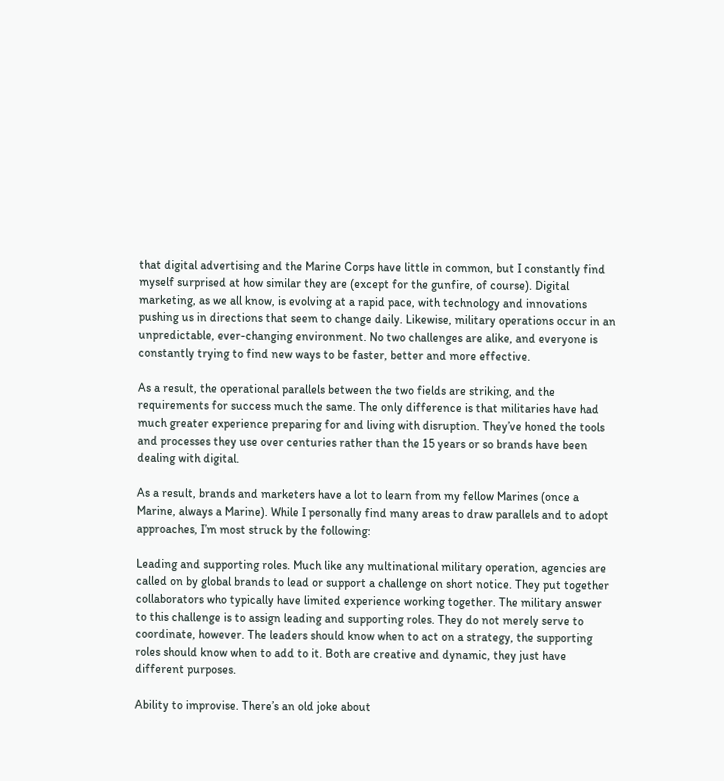that digital advertising and the Marine Corps have little in common, but I constantly find myself surprised at how similar they are (except for the gunfire, of course). Digital marketing, as we all know, is evolving at a rapid pace, with technology and innovations pushing us in directions that seem to change daily. Likewise, military operations occur in an unpredictable, ever-changing environment. No two challenges are alike, and everyone is constantly trying to find new ways to be faster, better and more effective.

As a result, the operational parallels between the two fields are striking, and the requirements for success much the same. The only difference is that militaries have had much greater experience preparing for and living with disruption. They’ve honed the tools and processes they use over centuries rather than the 15 years or so brands have been dealing with digital.

As a result, brands and marketers have a lot to learn from my fellow Marines (once a Marine, always a Marine). While I personally find many areas to draw parallels and to adopt approaches, I’m most struck by the following:

Leading and supporting roles. Much like any multinational military operation, agencies are called on by global brands to lead or support a challenge on short notice. They put together collaborators who typically have limited experience working together. The military answer to this challenge is to assign leading and supporting roles. They do not merely serve to coordinate, however. The leaders should know when to act on a strategy, the supporting roles should know when to add to it. Both are creative and dynamic, they just have different purposes.

Ability to improvise. There’s an old joke about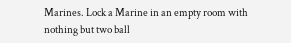Marines. Lock a Marine in an empty room with nothing but two ball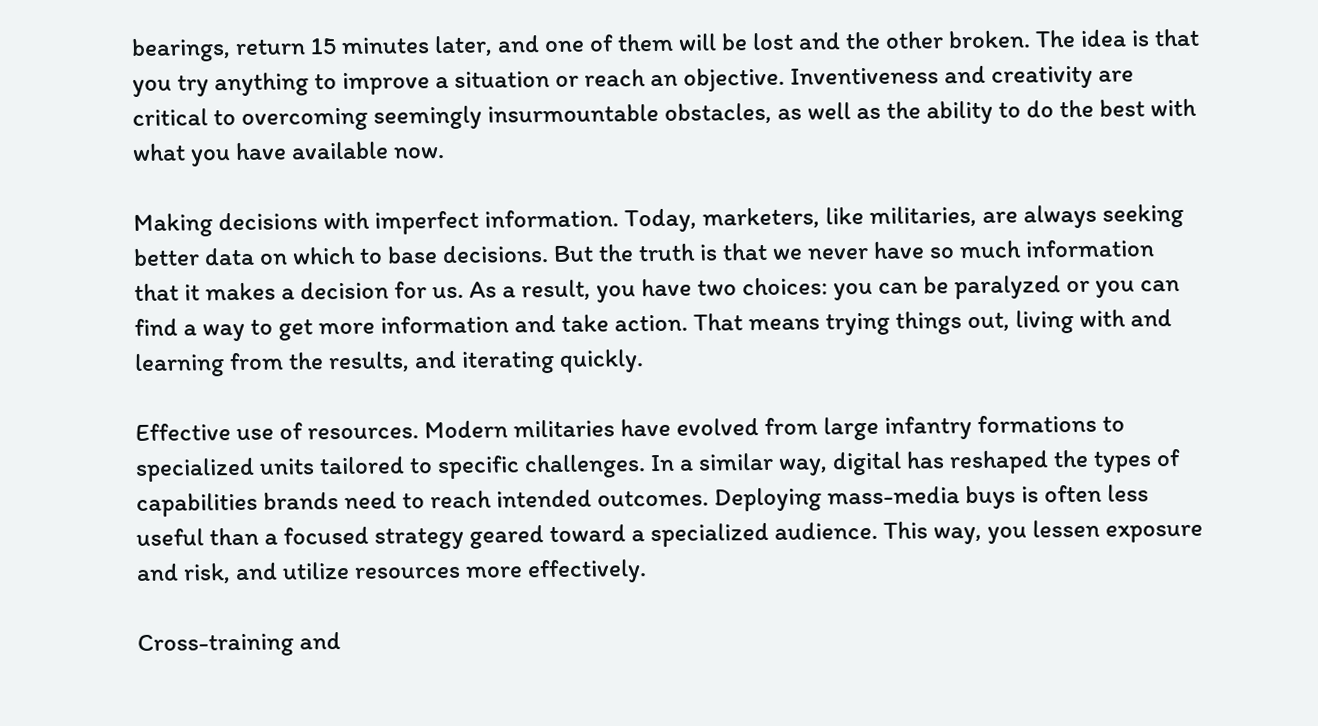bearings, return 15 minutes later, and one of them will be lost and the other broken. The idea is that you try anything to improve a situation or reach an objective. Inventiveness and creativity are critical to overcoming seemingly insurmountable obstacles, as well as the ability to do the best with what you have available now.

Making decisions with imperfect information. Today, marketers, like militaries, are always seeking better data on which to base decisions. But the truth is that we never have so much information that it makes a decision for us. As a result, you have two choices: you can be paralyzed or you can find a way to get more information and take action. That means trying things out, living with and learning from the results, and iterating quickly.

Effective use of resources. Modern militaries have evolved from large infantry formations to specialized units tailored to specific challenges. In a similar way, digital has reshaped the types of capabilities brands need to reach intended outcomes. Deploying mass-media buys is often less useful than a focused strategy geared toward a specialized audience. This way, you lessen exposure and risk, and utilize resources more effectively.

Cross-training and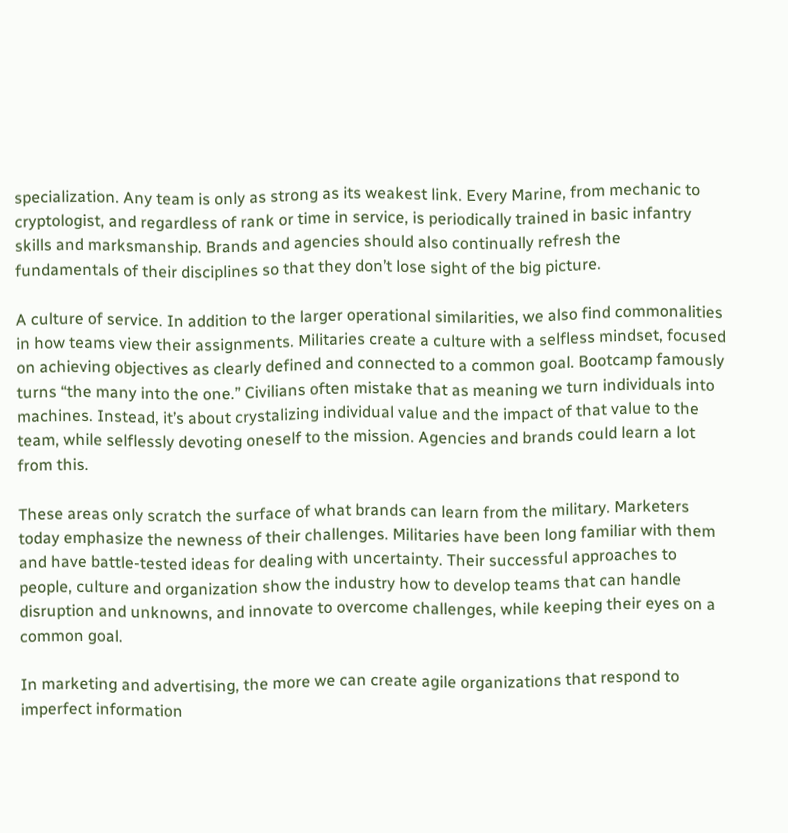specialization. Any team is only as strong as its weakest link. Every Marine, from mechanic to cryptologist, and regardless of rank or time in service, is periodically trained in basic infantry skills and marksmanship. Brands and agencies should also continually refresh the fundamentals of their disciplines so that they don’t lose sight of the big picture.

A culture of service. In addition to the larger operational similarities, we also find commonalities in how teams view their assignments. Militaries create a culture with a selfless mindset, focused on achieving objectives as clearly defined and connected to a common goal. Bootcamp famously turns “the many into the one.” Civilians often mistake that as meaning we turn individuals into machines. Instead, it’s about crystalizing individual value and the impact of that value to the team, while selflessly devoting oneself to the mission. Agencies and brands could learn a lot from this.

These areas only scratch the surface of what brands can learn from the military. Marketers today emphasize the newness of their challenges. Militaries have been long familiar with them and have battle-tested ideas for dealing with uncertainty. Their successful approaches to people, culture and organization show the industry how to develop teams that can handle disruption and unknowns, and innovate to overcome challenges, while keeping their eyes on a common goal.

In marketing and advertising, the more we can create agile organizations that respond to imperfect information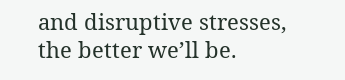and disruptive stresses, the better we’ll be.